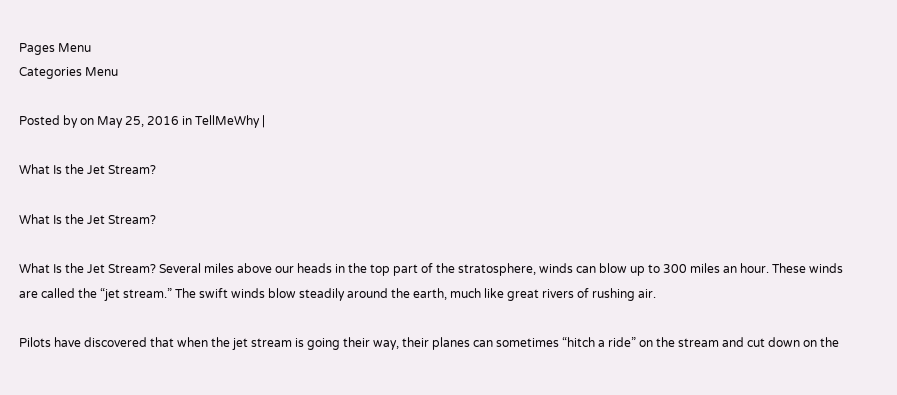Pages Menu
Categories Menu

Posted by on May 25, 2016 in TellMeWhy |

What Is the Jet Stream?

What Is the Jet Stream?

What Is the Jet Stream? Several miles above our heads in the top part of the stratosphere, winds can blow up to 300 miles an hour. These winds are called the “jet stream.” The swift winds blow steadily around the earth, much like great rivers of rushing air.

Pilots have discovered that when the jet stream is going their way, their planes can sometimes “hitch a ride” on the stream and cut down on the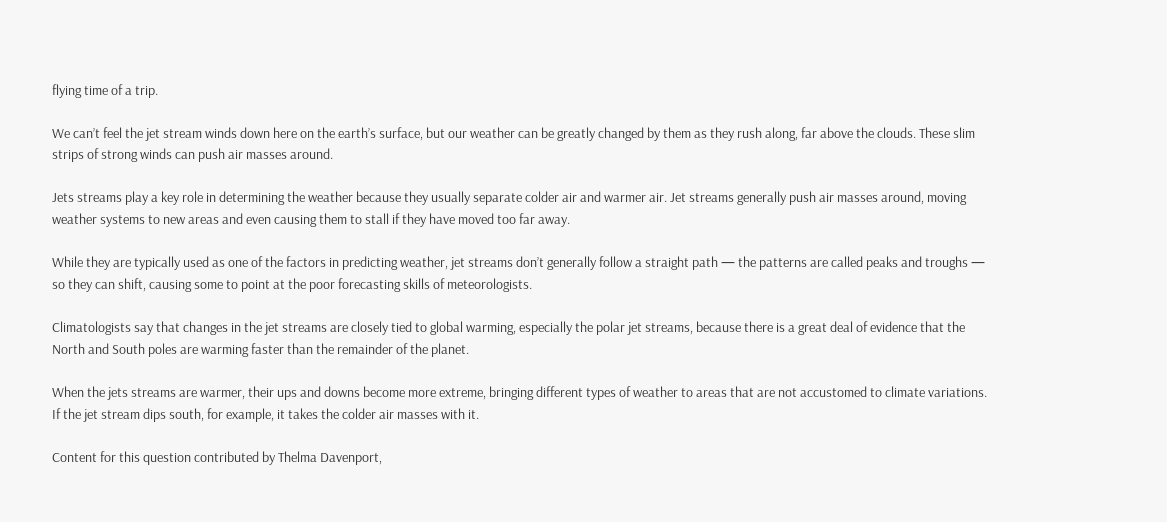flying time of a trip.

We can’t feel the jet stream winds down here on the earth’s surface, but our weather can be greatly changed by them as they rush along, far above the clouds. These slim strips of strong winds can push air masses around.

Jets streams play a key role in determining the weather because they usually separate colder air and warmer air. Jet streams generally push air masses around, moving weather systems to new areas and even causing them to stall if they have moved too far away.

While they are typically used as one of the factors in predicting weather, jet streams don’t generally follow a straight path — the patterns are called peaks and troughs — so they can shift, causing some to point at the poor forecasting skills of meteorologists.

Climatologists say that changes in the jet streams are closely tied to global warming, especially the polar jet streams, because there is a great deal of evidence that the North and South poles are warming faster than the remainder of the planet.

When the jets streams are warmer, their ups and downs become more extreme, bringing different types of weather to areas that are not accustomed to climate variations. If the jet stream dips south, for example, it takes the colder air masses with it.

Content for this question contributed by Thelma Davenport,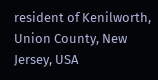resident of Kenilworth, Union County, New Jersey, USA